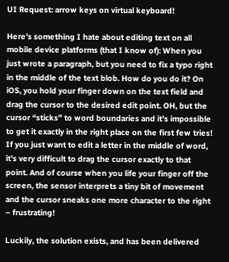UI Request: arrow keys on virtual keyboard!

Here’s something I hate about editing text on all mobile device platforms (that I know of): When you just wrote a paragraph, but you need to fix a typo right in the middle of the text blob. How do you do it? On iOS, you hold your finger down on the text field and drag the cursor to the desired edit point. OH, but the cursor “sticks” to word boundaries and it’s impossible to get it exactly in the right place on the first few tries! If you just want to edit a letter in the middle of word, it’s very difficult to drag the cursor exactly to that point. And of course when you life your finger off the screen, the sensor interprets a tiny bit of movement and the cursor sneaks one more character to the right – frustrating!

Luckily, the solution exists, and has been delivered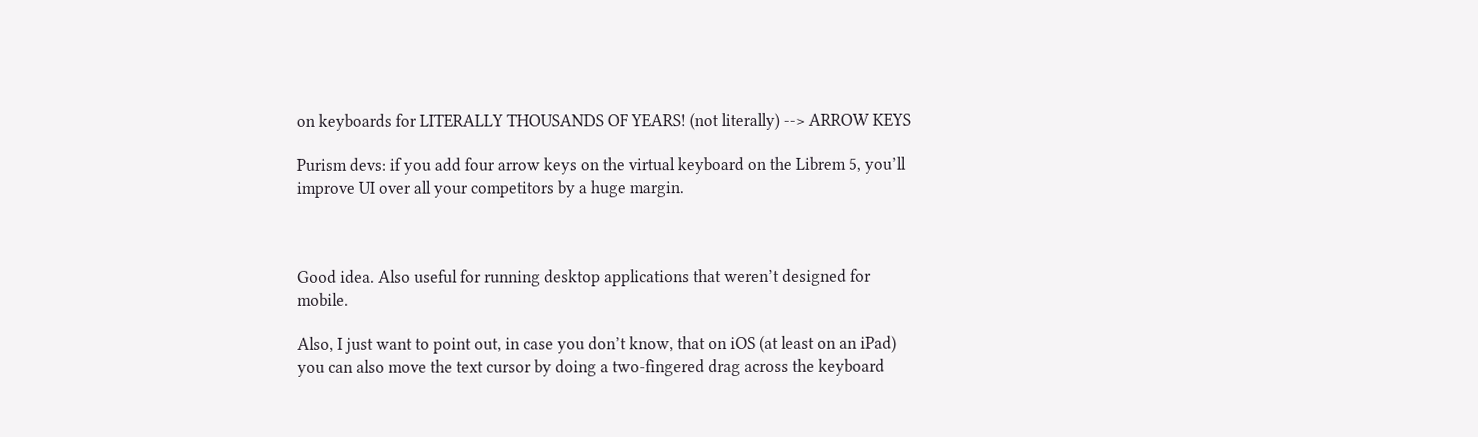on keyboards for LITERALLY THOUSANDS OF YEARS! (not literally) --> ARROW KEYS

Purism devs: if you add four arrow keys on the virtual keyboard on the Librem 5, you’ll improve UI over all your competitors by a huge margin.



Good idea. Also useful for running desktop applications that weren’t designed for mobile.

Also, I just want to point out, in case you don’t know, that on iOS (at least on an iPad) you can also move the text cursor by doing a two-fingered drag across the keyboard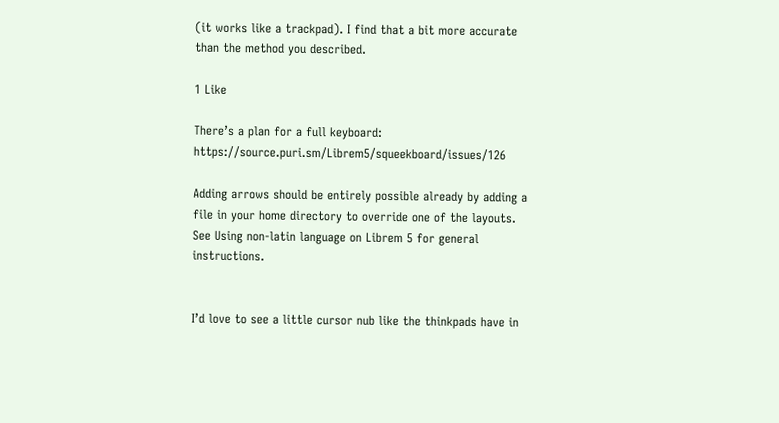(it works like a trackpad). I find that a bit more accurate than the method you described.

1 Like

There’s a plan for a full keyboard: https://source.puri.sm/Librem5/squeekboard/issues/126

Adding arrows should be entirely possible already by adding a file in your home directory to override one of the layouts. See Using non-latin language on Librem 5 for general instructions.


I’d love to see a little cursor nub like the thinkpads have in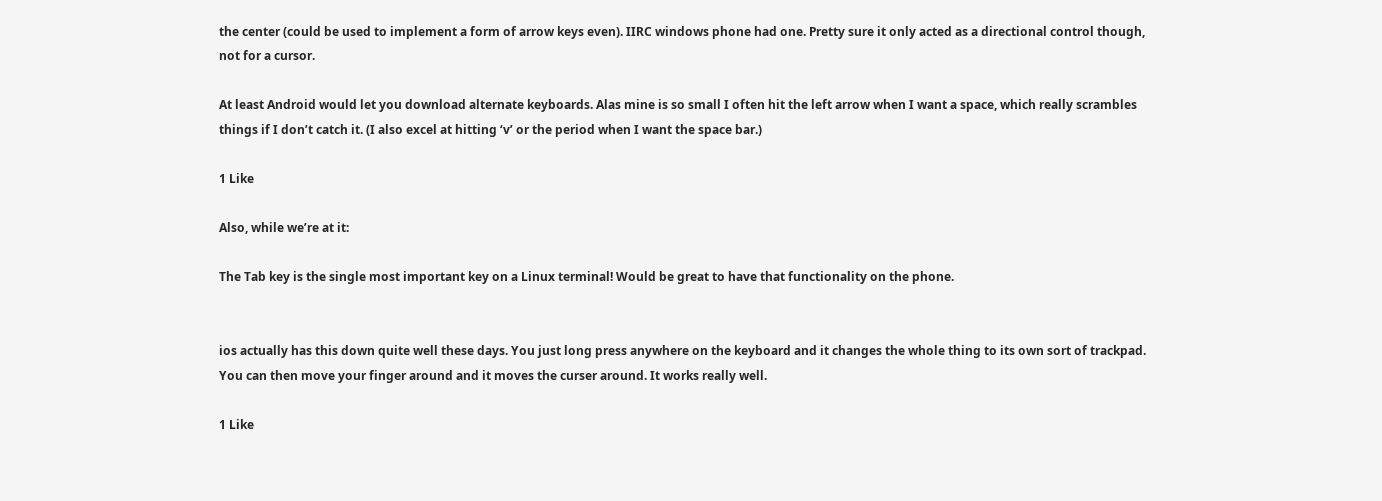the center (could be used to implement a form of arrow keys even). IIRC windows phone had one. Pretty sure it only acted as a directional control though, not for a cursor.

At least Android would let you download alternate keyboards. Alas mine is so small I often hit the left arrow when I want a space, which really scrambles things if I don’t catch it. (I also excel at hitting ‘v’ or the period when I want the space bar.)

1 Like

Also, while we’re at it:

The Tab key is the single most important key on a Linux terminal! Would be great to have that functionality on the phone.


ios actually has this down quite well these days. You just long press anywhere on the keyboard and it changes the whole thing to its own sort of trackpad. You can then move your finger around and it moves the curser around. It works really well.

1 Like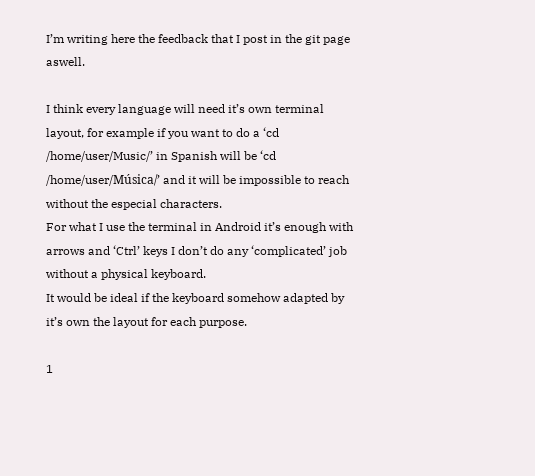I’m writing here the feedback that I post in the git page aswell.

I think every language will need it’s own terminal layout, for example if you want to do a ‘cd /home/user/Music/’ in Spanish will be ‘cd /home/user/Música/’ and it will be impossible to reach without the especial characters.
For what I use the terminal in Android it’s enough with arrows and ‘Ctrl’ keys I don’t do any ‘complicated’ job without a physical keyboard.
It would be ideal if the keyboard somehow adapted by it’s own the layout for each purpose.

1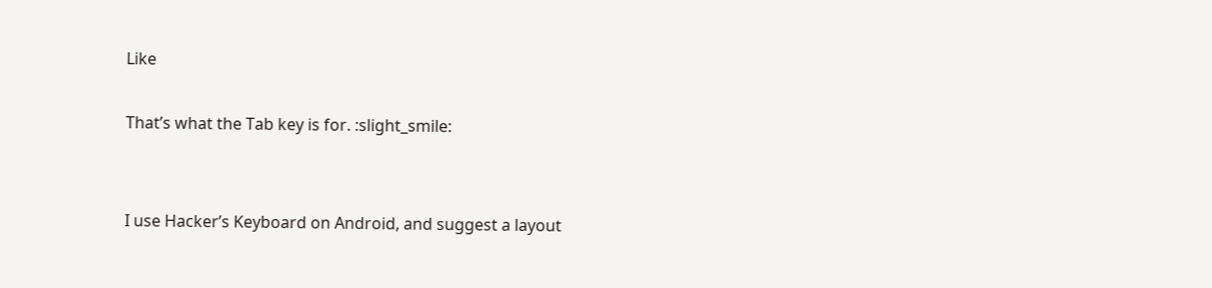Like

That’s what the Tab key is for. :slight_smile:


I use Hacker’s Keyboard on Android, and suggest a layout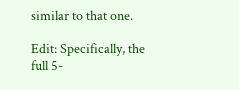similar to that one.

Edit: Specifically, the full 5-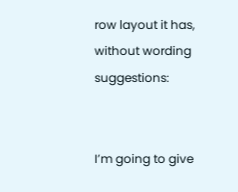row layout it has, without wording suggestions:


I’m going to give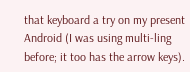that keyboard a try on my present Android (I was using multi-ling before; it too has the arrow keys).